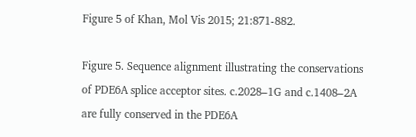Figure 5 of Khan, Mol Vis 2015; 21:871-882.

Figure 5. Sequence alignment illustrating the conservations of PDE6A splice acceptor sites. c.2028–1G and c.1408–2A are fully conserved in the PDE6A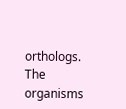orthologs. The organisms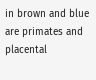in brown and blue are primates and placental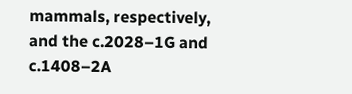mammals, respectively, and the c.2028–1G and c.1408–2A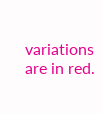variations are in red.